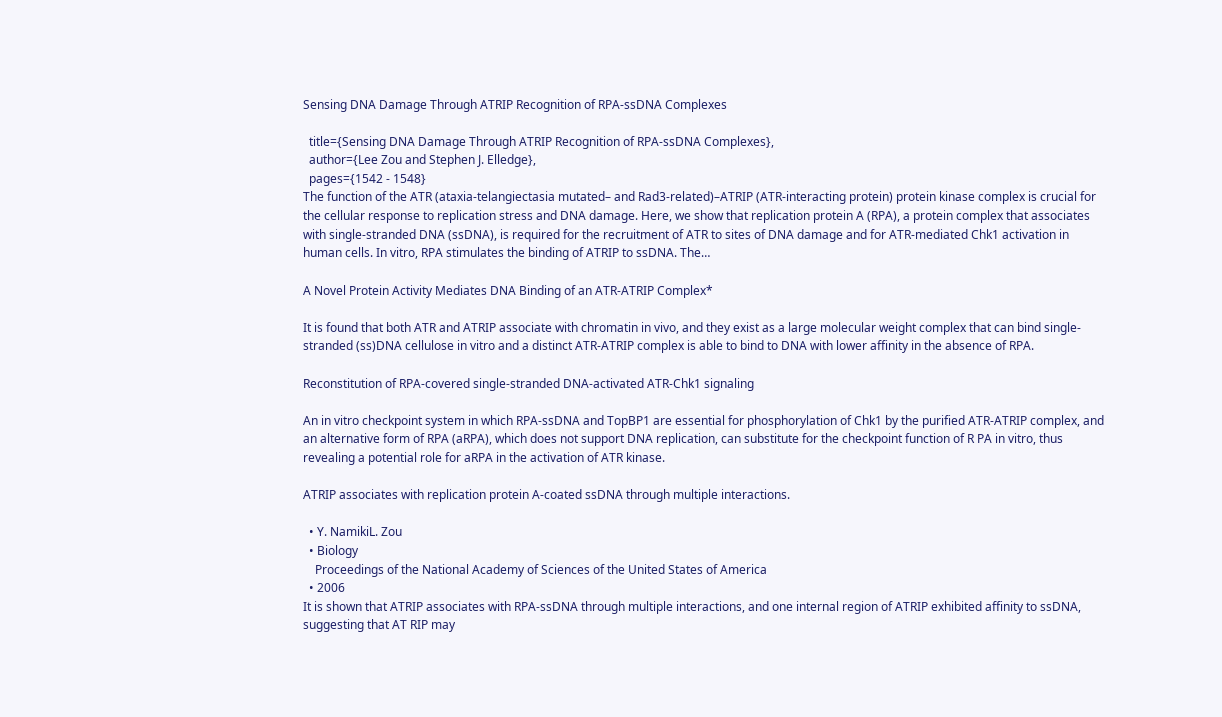Sensing DNA Damage Through ATRIP Recognition of RPA-ssDNA Complexes

  title={Sensing DNA Damage Through ATRIP Recognition of RPA-ssDNA Complexes},
  author={Lee Zou and Stephen J. Elledge},
  pages={1542 - 1548}
The function of the ATR (ataxia-telangiectasia mutated– and Rad3-related)–ATRIP (ATR-interacting protein) protein kinase complex is crucial for the cellular response to replication stress and DNA damage. Here, we show that replication protein A (RPA), a protein complex that associates with single-stranded DNA (ssDNA), is required for the recruitment of ATR to sites of DNA damage and for ATR-mediated Chk1 activation in human cells. In vitro, RPA stimulates the binding of ATRIP to ssDNA. The…

A Novel Protein Activity Mediates DNA Binding of an ATR-ATRIP Complex*

It is found that both ATR and ATRIP associate with chromatin in vivo, and they exist as a large molecular weight complex that can bind single-stranded (ss)DNA cellulose in vitro and a distinct ATR-ATRIP complex is able to bind to DNA with lower affinity in the absence of RPA.

Reconstitution of RPA-covered single-stranded DNA-activated ATR-Chk1 signaling

An in vitro checkpoint system in which RPA-ssDNA and TopBP1 are essential for phosphorylation of Chk1 by the purified ATR-ATRIP complex, and an alternative form of RPA (aRPA), which does not support DNA replication, can substitute for the checkpoint function of R PA in vitro, thus revealing a potential role for aRPA in the activation of ATR kinase.

ATRIP associates with replication protein A-coated ssDNA through multiple interactions.

  • Y. NamikiL. Zou
  • Biology
    Proceedings of the National Academy of Sciences of the United States of America
  • 2006
It is shown that ATRIP associates with RPA-ssDNA through multiple interactions, and one internal region of ATRIP exhibited affinity to ssDNA, suggesting that AT RIP may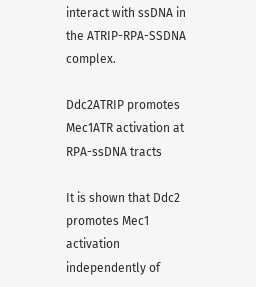interact with ssDNA in the ATRIP-RPA-SSDNA complex.

Ddc2ATRIP promotes Mec1ATR activation at RPA-ssDNA tracts

It is shown that Ddc2 promotes Mec1 activation independently of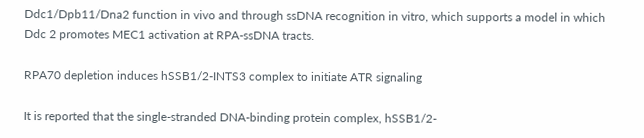Ddc1/Dpb11/Dna2 function in vivo and through ssDNA recognition in vitro, which supports a model in which Ddc 2 promotes MEC1 activation at RPA-ssDNA tracts.

RPA70 depletion induces hSSB1/2-INTS3 complex to initiate ATR signaling

It is reported that the single-stranded DNA-binding protein complex, hSSB1/2-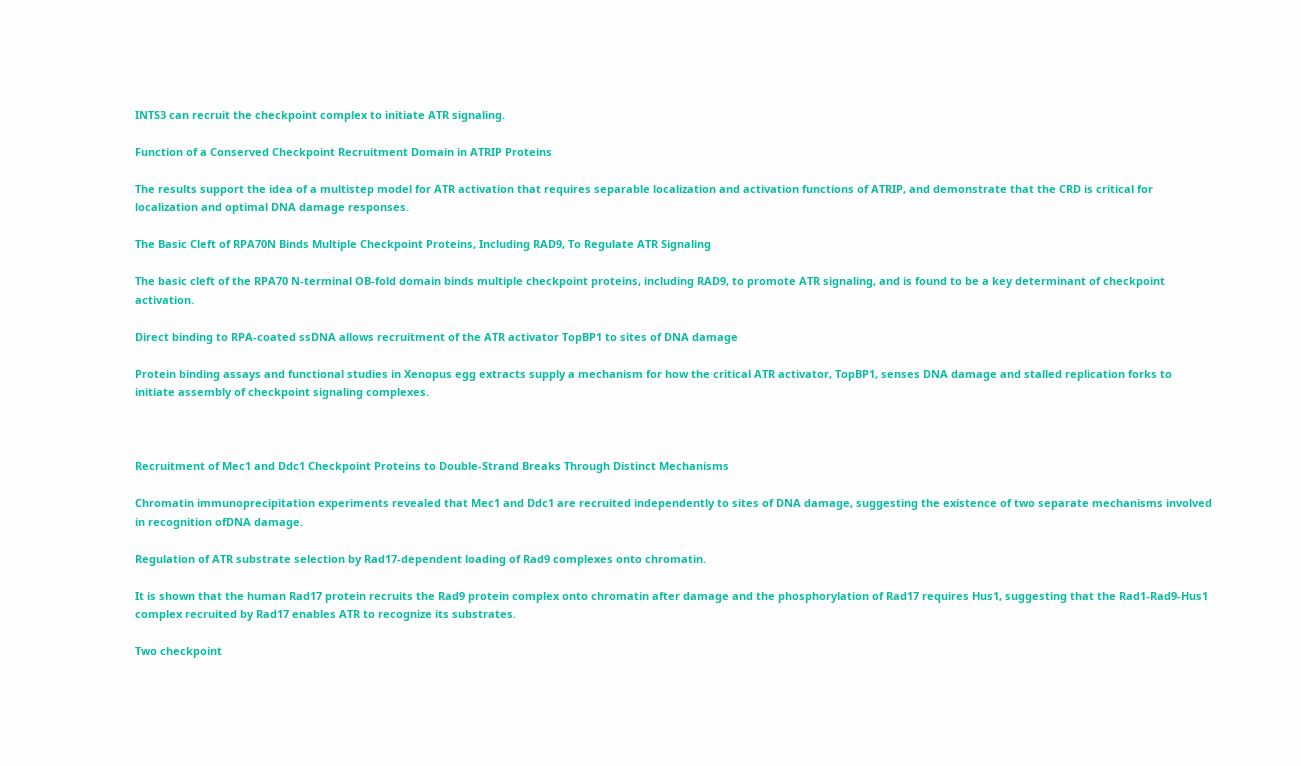INTS3 can recruit the checkpoint complex to initiate ATR signaling.

Function of a Conserved Checkpoint Recruitment Domain in ATRIP Proteins

The results support the idea of a multistep model for ATR activation that requires separable localization and activation functions of ATRIP, and demonstrate that the CRD is critical for localization and optimal DNA damage responses.

The Basic Cleft of RPA70N Binds Multiple Checkpoint Proteins, Including RAD9, To Regulate ATR Signaling

The basic cleft of the RPA70 N-terminal OB-fold domain binds multiple checkpoint proteins, including RAD9, to promote ATR signaling, and is found to be a key determinant of checkpoint activation.

Direct binding to RPA-coated ssDNA allows recruitment of the ATR activator TopBP1 to sites of DNA damage

Protein binding assays and functional studies in Xenopus egg extracts supply a mechanism for how the critical ATR activator, TopBP1, senses DNA damage and stalled replication forks to initiate assembly of checkpoint signaling complexes.



Recruitment of Mec1 and Ddc1 Checkpoint Proteins to Double-Strand Breaks Through Distinct Mechanisms

Chromatin immunoprecipitation experiments revealed that Mec1 and Ddc1 are recruited independently to sites of DNA damage, suggesting the existence of two separate mechanisms involved in recognition ofDNA damage.

Regulation of ATR substrate selection by Rad17-dependent loading of Rad9 complexes onto chromatin.

It is shown that the human Rad17 protein recruits the Rad9 protein complex onto chromatin after damage and the phosphorylation of Rad17 requires Hus1, suggesting that the Rad1-Rad9-Hus1 complex recruited by Rad17 enables ATR to recognize its substrates.

Two checkpoint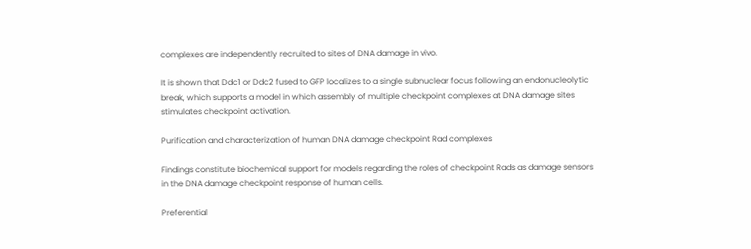complexes are independently recruited to sites of DNA damage in vivo.

It is shown that Ddc1 or Ddc2 fused to GFP localizes to a single subnuclear focus following an endonucleolytic break, which supports a model in which assembly of multiple checkpoint complexes at DNA damage sites stimulates checkpoint activation.

Purification and characterization of human DNA damage checkpoint Rad complexes

Findings constitute biochemical support for models regarding the roles of checkpoint Rads as damage sensors in the DNA damage checkpoint response of human cells.

Preferential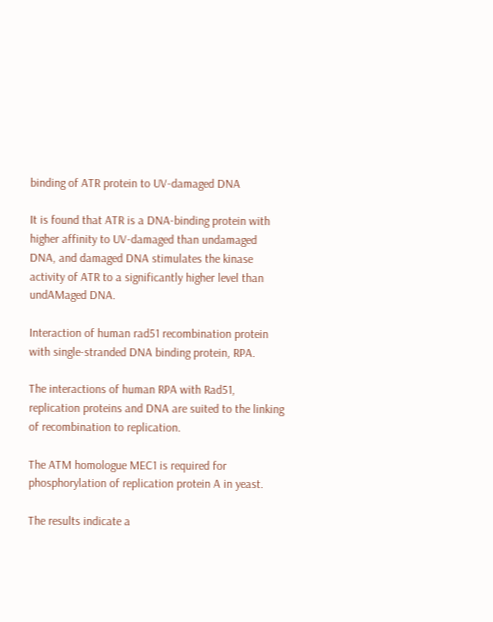binding of ATR protein to UV-damaged DNA

It is found that ATR is a DNA-binding protein with higher affinity to UV-damaged than undamaged DNA, and damaged DNA stimulates the kinase activity of ATR to a significantly higher level than undAMaged DNA.

Interaction of human rad51 recombination protein with single-stranded DNA binding protein, RPA.

The interactions of human RPA with Rad51, replication proteins and DNA are suited to the linking of recombination to replication.

The ATM homologue MEC1 is required for phosphorylation of replication protein A in yeast.

The results indicate a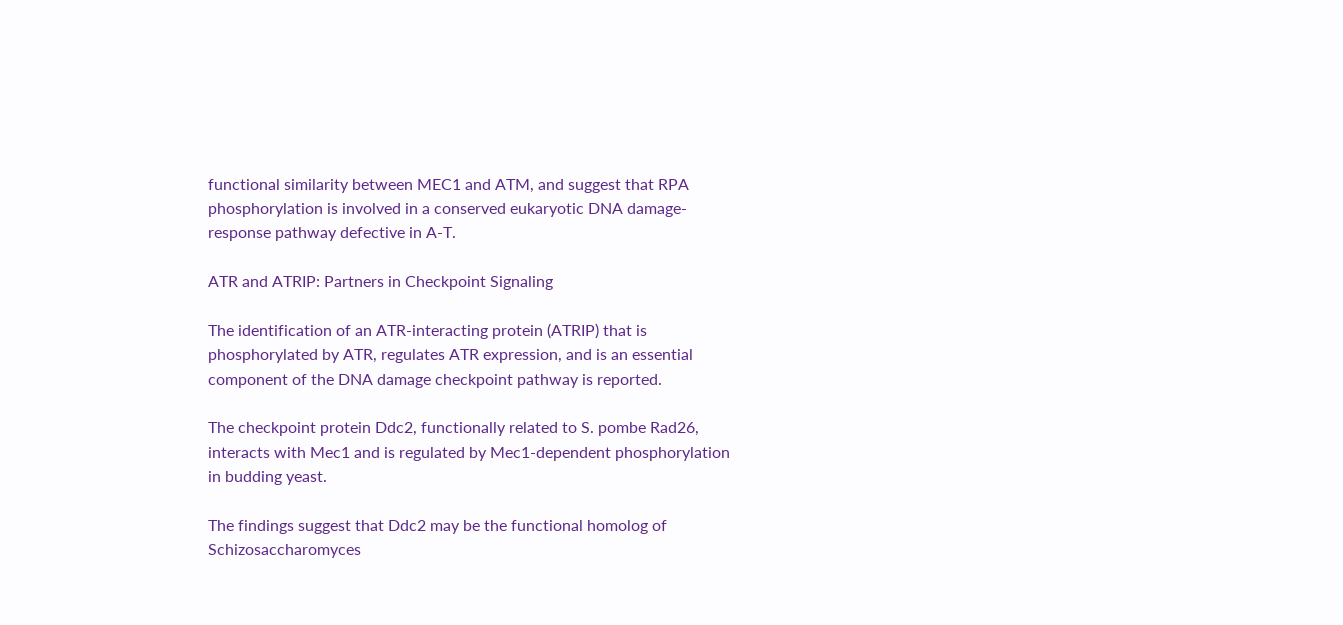functional similarity between MEC1 and ATM, and suggest that RPA phosphorylation is involved in a conserved eukaryotic DNA damage-response pathway defective in A-T.

ATR and ATRIP: Partners in Checkpoint Signaling

The identification of an ATR-interacting protein (ATRIP) that is phosphorylated by ATR, regulates ATR expression, and is an essential component of the DNA damage checkpoint pathway is reported.

The checkpoint protein Ddc2, functionally related to S. pombe Rad26, interacts with Mec1 and is regulated by Mec1-dependent phosphorylation in budding yeast.

The findings suggest that Ddc2 may be the functional homolog of Schizosaccharomyces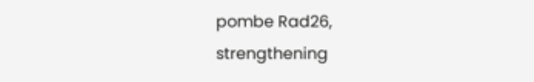pombe Rad26, strengthening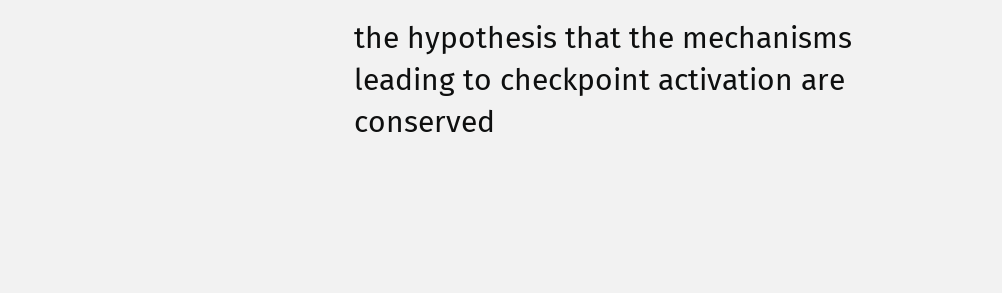the hypothesis that the mechanisms leading to checkpoint activation are conserved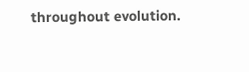throughout evolution.